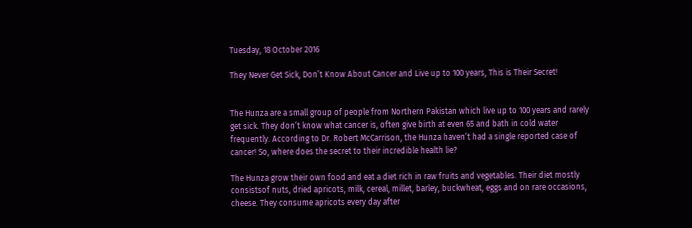Tuesday, 18 October 2016

They Never Get Sick, Don’t Know About Cancer and Live up to 100 years, This is Their Secret!


The Hunza are a small group of people from Northern Pakistan which live up to 100 years and rarely get sick. They don’t know what cancer is, often give birth at even 65 and bath in cold water frequently. According to Dr. Robert McCarrison, the Hunza haven’t had a single reported case of cancer! So, where does the secret to their incredible health lie?

The Hunza grow their own food and eat a diet rich in raw fruits and vegetables. Their diet mostly consistsof nuts, dried apricots, milk, cereal, millet, barley, buckwheat, eggs and on rare occasions, cheese. They consume apricots every day after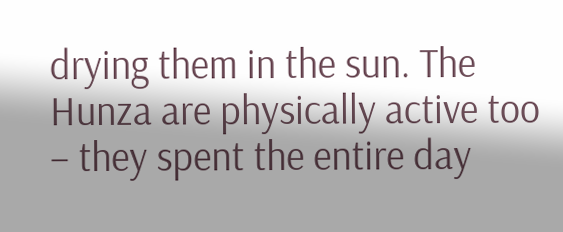drying them in the sun. The Hunza are physically active too – they spent the entire day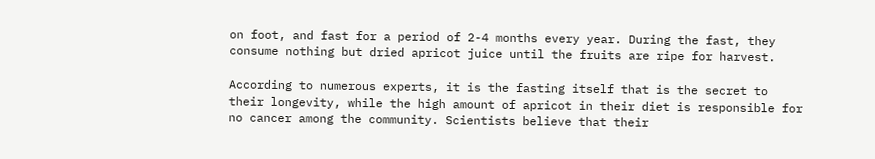on foot, and fast for a period of 2-4 months every year. During the fast, they consume nothing but dried apricot juice until the fruits are ripe for harvest.

According to numerous experts, it is the fasting itself that is the secret to their longevity, while the high amount of apricot in their diet is responsible for no cancer among the community. Scientists believe that their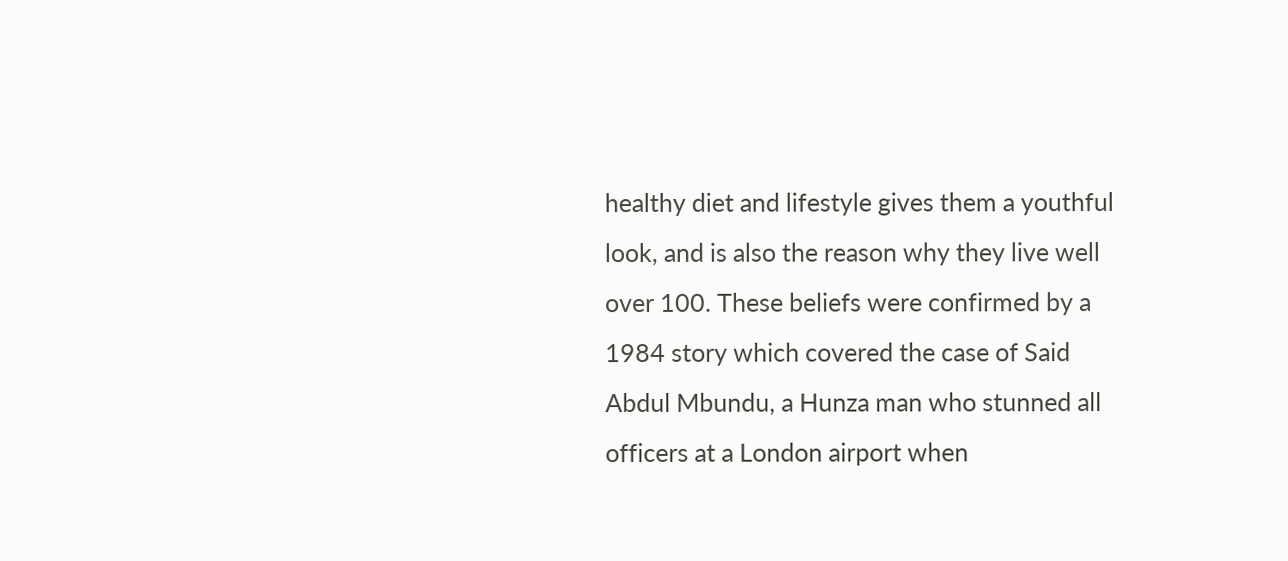healthy diet and lifestyle gives them a youthful look, and is also the reason why they live well over 100. These beliefs were confirmed by a 1984 story which covered the case of Said Abdul Mbundu, a Hunza man who stunned all officers at a London airport when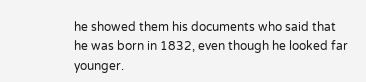he showed them his documents who said that he was born in 1832, even though he looked far younger.